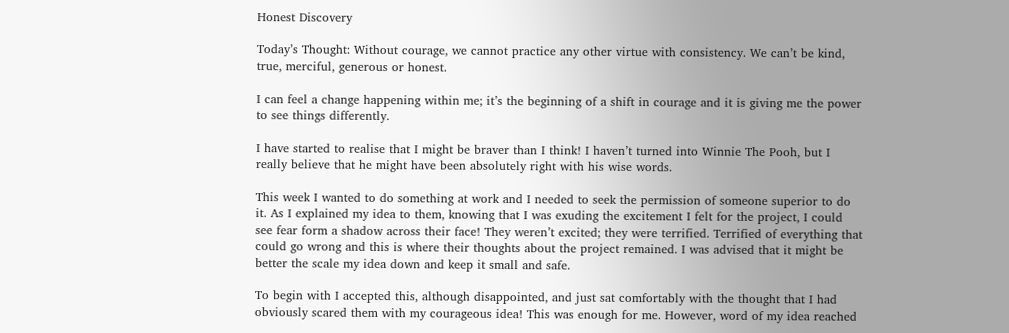Honest Discovery

Today’s Thought: Without courage, we cannot practice any other virtue with consistency. We can’t be kind, true, merciful, generous or honest.

I can feel a change happening within me; it’s the beginning of a shift in courage and it is giving me the power to see things differently.

I have started to realise that I might be braver than I think! I haven’t turned into Winnie The Pooh, but I really believe that he might have been absolutely right with his wise words.

This week I wanted to do something at work and I needed to seek the permission of someone superior to do it. As I explained my idea to them, knowing that I was exuding the excitement I felt for the project, I could see fear form a shadow across their face! They weren’t excited; they were terrified. Terrified of everything that could go wrong and this is where their thoughts about the project remained. I was advised that it might be better the scale my idea down and keep it small and safe.

To begin with I accepted this, although disappointed, and just sat comfortably with the thought that I had obviously scared them with my courageous idea! This was enough for me. However, word of my idea reached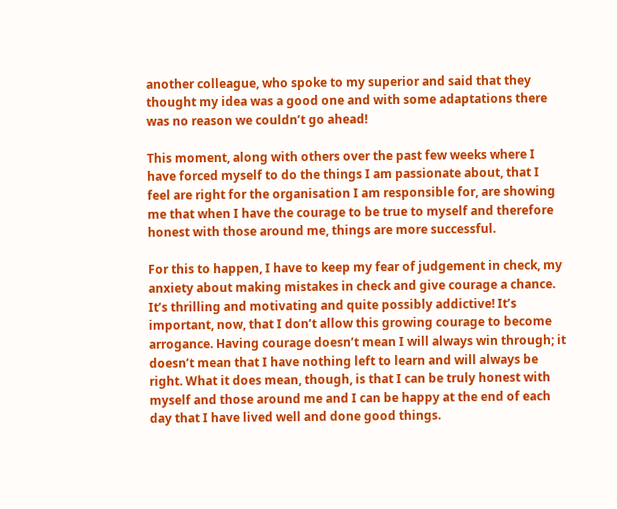another colleague, who spoke to my superior and said that they thought my idea was a good one and with some adaptations there was no reason we couldn’t go ahead!

This moment, along with others over the past few weeks where I have forced myself to do the things I am passionate about, that I feel are right for the organisation I am responsible for, are showing me that when I have the courage to be true to myself and therefore honest with those around me, things are more successful.

For this to happen, I have to keep my fear of judgement in check, my anxiety about making mistakes in check and give courage a chance. It’s thrilling and motivating and quite possibly addictive! It’s important, now, that I don’t allow this growing courage to become arrogance. Having courage doesn’t mean I will always win through; it doesn’t mean that I have nothing left to learn and will always be right. What it does mean, though, is that I can be truly honest with myself and those around me and I can be happy at the end of each day that I have lived well and done good things.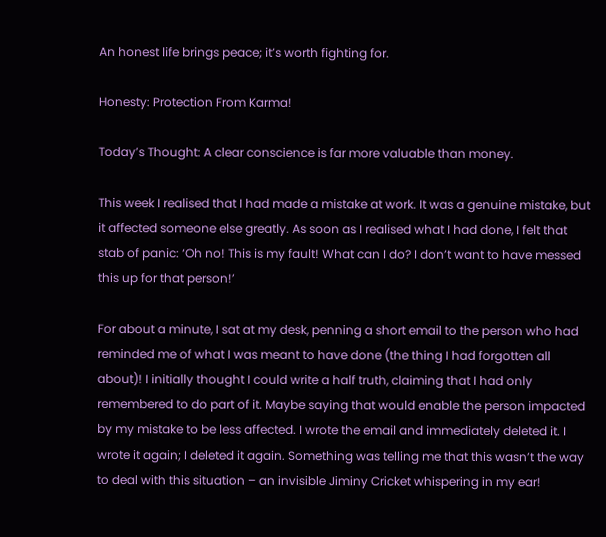An honest life brings peace; it’s worth fighting for.

Honesty: Protection From Karma!

Today’s Thought: A clear conscience is far more valuable than money.

This week I realised that I had made a mistake at work. It was a genuine mistake, but it affected someone else greatly. As soon as I realised what I had done, I felt that stab of panic: ‘Oh no! This is my fault! What can I do? I don’t want to have messed this up for that person!’

For about a minute, I sat at my desk, penning a short email to the person who had reminded me of what I was meant to have done (the thing I had forgotten all about)! I initially thought I could write a half truth, claiming that I had only remembered to do part of it. Maybe saying that would enable the person impacted by my mistake to be less affected. I wrote the email and immediately deleted it. I wrote it again; I deleted it again. Something was telling me that this wasn’t the way to deal with this situation – an invisible Jiminy Cricket whispering in my ear!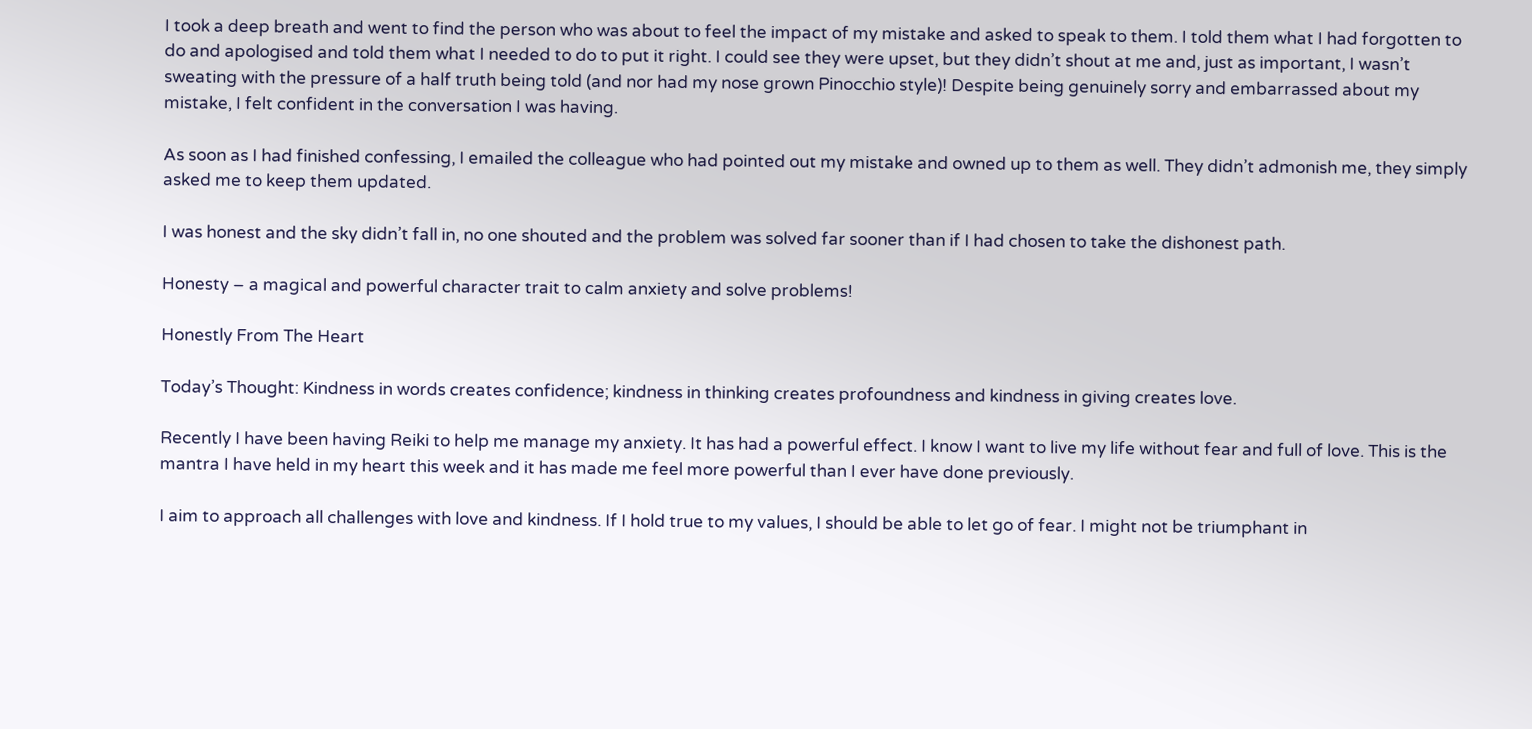I took a deep breath and went to find the person who was about to feel the impact of my mistake and asked to speak to them. I told them what I had forgotten to do and apologised and told them what I needed to do to put it right. I could see they were upset, but they didn’t shout at me and, just as important, I wasn’t sweating with the pressure of a half truth being told (and nor had my nose grown Pinocchio style)! Despite being genuinely sorry and embarrassed about my mistake, I felt confident in the conversation I was having.

As soon as I had finished confessing, I emailed the colleague who had pointed out my mistake and owned up to them as well. They didn’t admonish me, they simply asked me to keep them updated.

I was honest and the sky didn’t fall in, no one shouted and the problem was solved far sooner than if I had chosen to take the dishonest path.

Honesty – a magical and powerful character trait to calm anxiety and solve problems!

Honestly From The Heart

Today’s Thought: Kindness in words creates confidence; kindness in thinking creates profoundness and kindness in giving creates love.

Recently I have been having Reiki to help me manage my anxiety. It has had a powerful effect. I know I want to live my life without fear and full of love. This is the mantra I have held in my heart this week and it has made me feel more powerful than I ever have done previously.

I aim to approach all challenges with love and kindness. If I hold true to my values, I should be able to let go of fear. I might not be triumphant in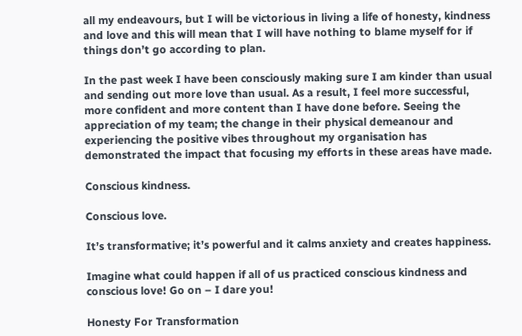all my endeavours, but I will be victorious in living a life of honesty, kindness and love and this will mean that I will have nothing to blame myself for if things don’t go according to plan.

In the past week I have been consciously making sure I am kinder than usual and sending out more love than usual. As a result, I feel more successful, more confident and more content than I have done before. Seeing the appreciation of my team; the change in their physical demeanour and experiencing the positive vibes throughout my organisation has demonstrated the impact that focusing my efforts in these areas have made.

Conscious kindness.

Conscious love.

It’s transformative; it’s powerful and it calms anxiety and creates happiness.

Imagine what could happen if all of us practiced conscious kindness and conscious love! Go on – I dare you!

Honesty For Transformation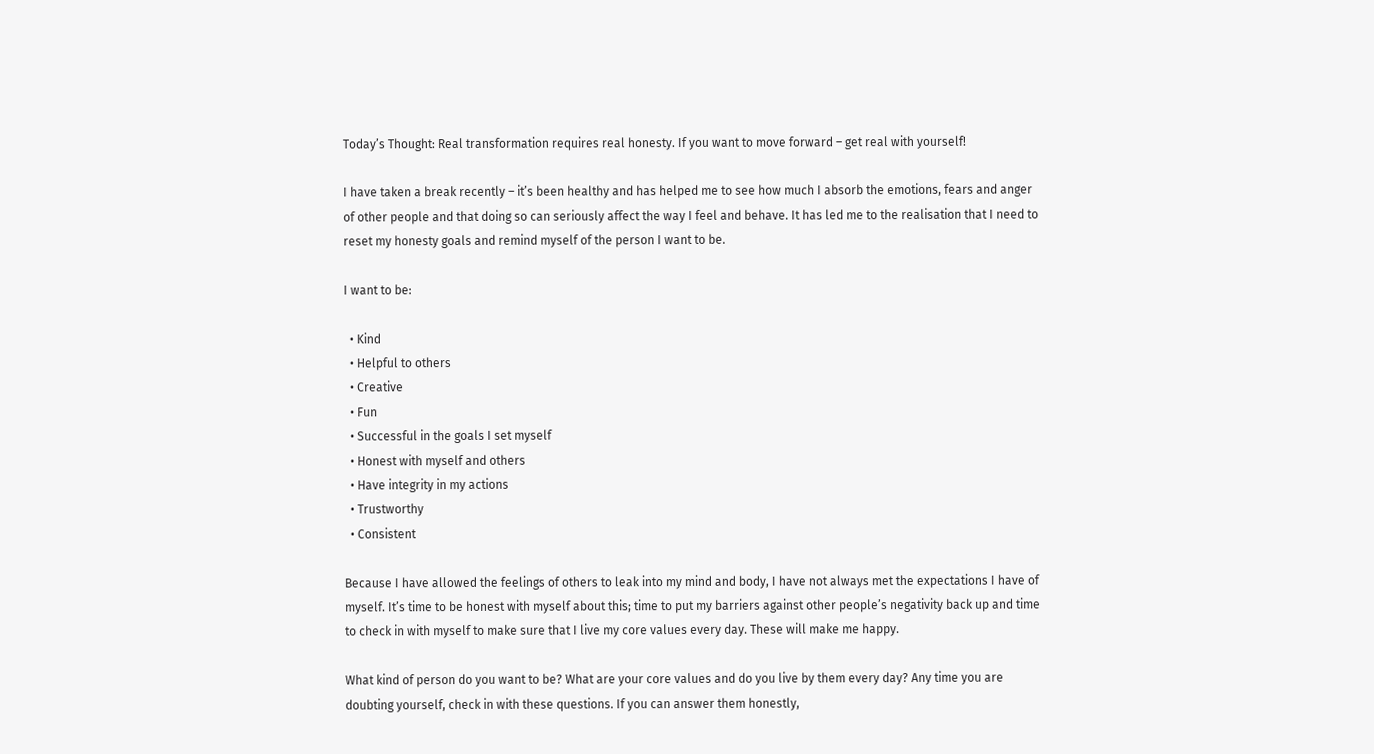Today’s Thought: Real transformation requires real honesty. If you want to move forward – get real with yourself!

I have taken a break recently – it’s been healthy and has helped me to see how much I absorb the emotions, fears and anger of other people and that doing so can seriously affect the way I feel and behave. It has led me to the realisation that I need to reset my honesty goals and remind myself of the person I want to be.

I want to be:

  • Kind
  • Helpful to others
  • Creative
  • Fun
  • Successful in the goals I set myself
  • Honest with myself and others
  • Have integrity in my actions
  • Trustworthy
  • Consistent

Because I have allowed the feelings of others to leak into my mind and body, I have not always met the expectations I have of myself. It’s time to be honest with myself about this; time to put my barriers against other people’s negativity back up and time to check in with myself to make sure that I live my core values every day. These will make me happy.

What kind of person do you want to be? What are your core values and do you live by them every day? Any time you are doubting yourself, check in with these questions. If you can answer them honestly,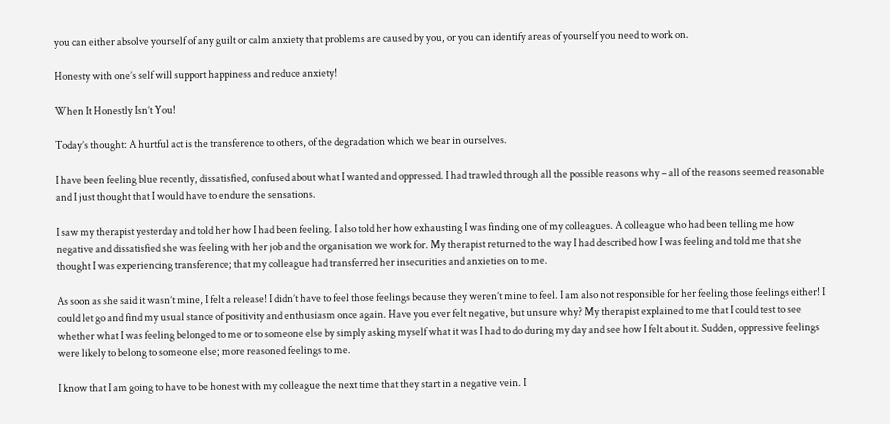you can either absolve yourself of any guilt or calm anxiety that problems are caused by you, or you can identify areas of yourself you need to work on.

Honesty with one’s self will support happiness and reduce anxiety!

When It Honestly Isn’t You!

Today’s thought: A hurtful act is the transference to others, of the degradation which we bear in ourselves.

I have been feeling blue recently, dissatisfied, confused about what I wanted and oppressed. I had trawled through all the possible reasons why – all of the reasons seemed reasonable and I just thought that I would have to endure the sensations.

I saw my therapist yesterday and told her how I had been feeling. I also told her how exhausting I was finding one of my colleagues. A colleague who had been telling me how negative and dissatisfied she was feeling with her job and the organisation we work for. My therapist returned to the way I had described how I was feeling and told me that she thought I was experiencing transference; that my colleague had transferred her insecurities and anxieties on to me.

As soon as she said it wasn’t mine, I felt a release! I didn’t have to feel those feelings because they weren’t mine to feel. I am also not responsible for her feeling those feelings either! I could let go and find my usual stance of positivity and enthusiasm once again. Have you ever felt negative, but unsure why? My therapist explained to me that I could test to see whether what I was feeling belonged to me or to someone else by simply asking myself what it was I had to do during my day and see how I felt about it. Sudden, oppressive feelings were likely to belong to someone else; more reasoned feelings to me.

I know that I am going to have to be honest with my colleague the next time that they start in a negative vein. I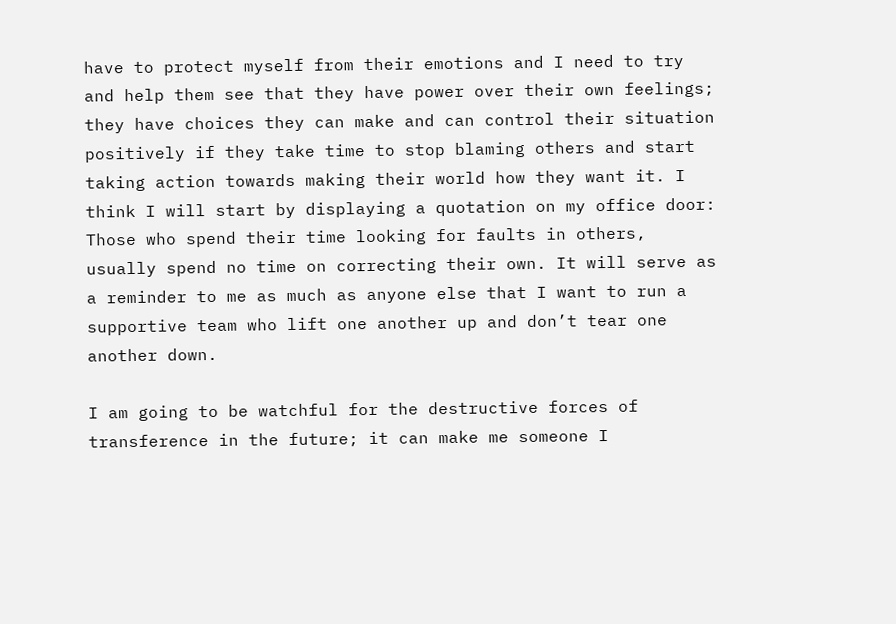have to protect myself from their emotions and I need to try and help them see that they have power over their own feelings; they have choices they can make and can control their situation positively if they take time to stop blaming others and start taking action towards making their world how they want it. I think I will start by displaying a quotation on my office door: Those who spend their time looking for faults in others, usually spend no time on correcting their own. It will serve as a reminder to me as much as anyone else that I want to run a supportive team who lift one another up and don’t tear one another down.

I am going to be watchful for the destructive forces of transference in the future; it can make me someone I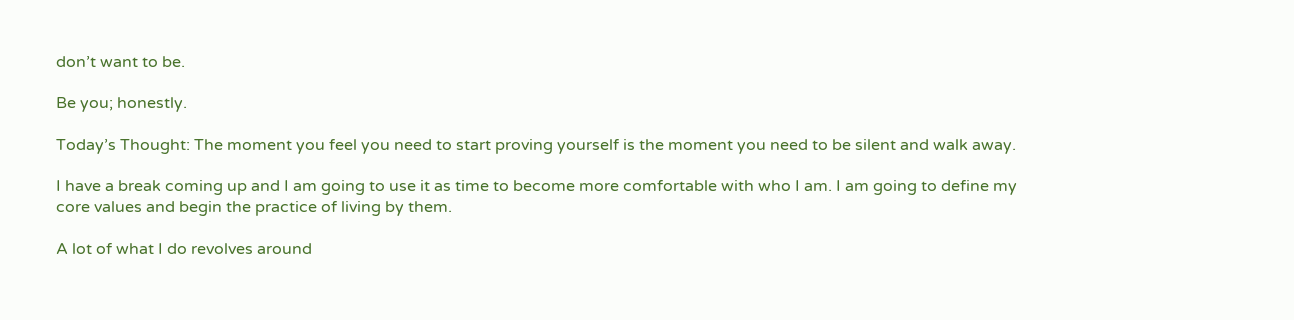don’t want to be.

Be you; honestly.

Today’s Thought: The moment you feel you need to start proving yourself is the moment you need to be silent and walk away.

I have a break coming up and I am going to use it as time to become more comfortable with who I am. I am going to define my core values and begin the practice of living by them.

A lot of what I do revolves around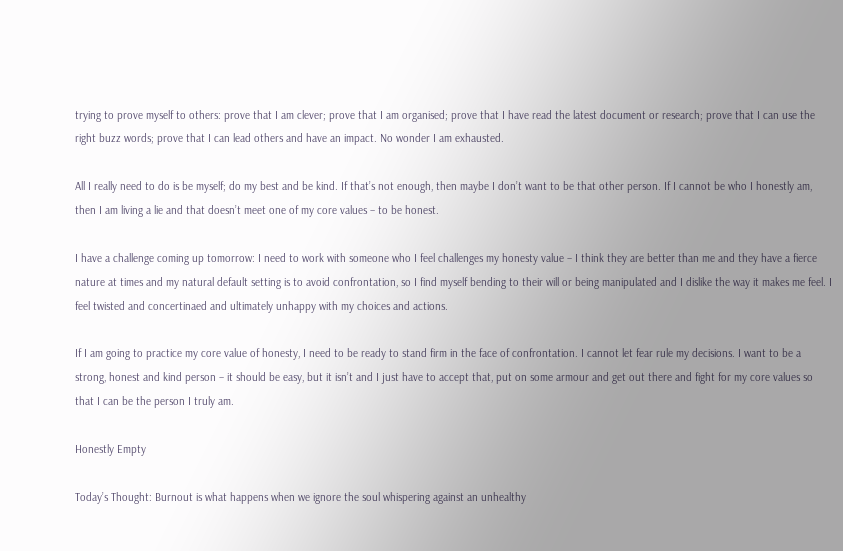trying to prove myself to others: prove that I am clever; prove that I am organised; prove that I have read the latest document or research; prove that I can use the right buzz words; prove that I can lead others and have an impact. No wonder I am exhausted.

All I really need to do is be myself; do my best and be kind. If that’s not enough, then maybe I don’t want to be that other person. If I cannot be who I honestly am, then I am living a lie and that doesn’t meet one of my core values – to be honest.

I have a challenge coming up tomorrow: I need to work with someone who I feel challenges my honesty value – I think they are better than me and they have a fierce nature at times and my natural default setting is to avoid confrontation, so I find myself bending to their will or being manipulated and I dislike the way it makes me feel. I feel twisted and concertinaed and ultimately unhappy with my choices and actions.

If I am going to practice my core value of honesty, I need to be ready to stand firm in the face of confrontation. I cannot let fear rule my decisions. I want to be a strong, honest and kind person – it should be easy, but it isn’t and I just have to accept that, put on some armour and get out there and fight for my core values so that I can be the person I truly am.

Honestly Empty

Today’s Thought: Burnout is what happens when we ignore the soul whispering against an unhealthy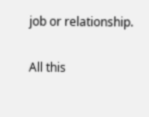job or relationship.

All this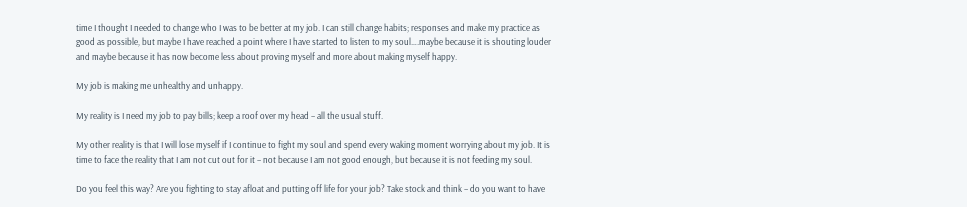time I thought I needed to change who I was to be better at my job. I can still change habits; responses and make my practice as good as possible, but maybe I have reached a point where I have started to listen to my soul….maybe because it is shouting louder and maybe because it has now become less about proving myself and more about making myself happy.

My job is making me unhealthy and unhappy.

My reality is I need my job to pay bills; keep a roof over my head – all the usual stuff.

My other reality is that I will lose myself if I continue to fight my soul and spend every waking moment worrying about my job. It is time to face the reality that I am not cut out for it – not because I am not good enough, but because it is not feeding my soul.

Do you feel this way? Are you fighting to stay afloat and putting off life for your job? Take stock and think – do you want to have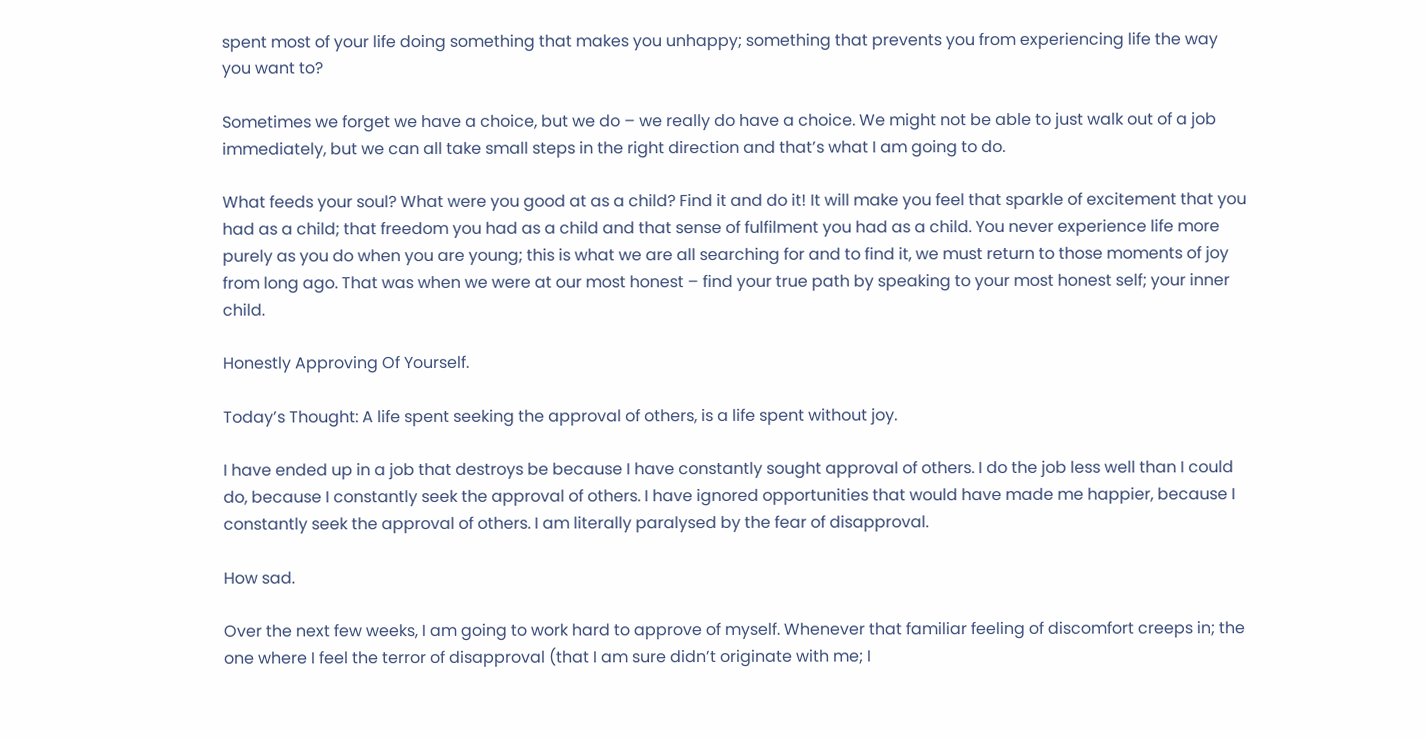spent most of your life doing something that makes you unhappy; something that prevents you from experiencing life the way you want to?

Sometimes we forget we have a choice, but we do – we really do have a choice. We might not be able to just walk out of a job immediately, but we can all take small steps in the right direction and that’s what I am going to do.

What feeds your soul? What were you good at as a child? Find it and do it! It will make you feel that sparkle of excitement that you had as a child; that freedom you had as a child and that sense of fulfilment you had as a child. You never experience life more purely as you do when you are young; this is what we are all searching for and to find it, we must return to those moments of joy from long ago. That was when we were at our most honest – find your true path by speaking to your most honest self; your inner child.

Honestly Approving Of Yourself.

Today’s Thought: A life spent seeking the approval of others, is a life spent without joy.

I have ended up in a job that destroys be because I have constantly sought approval of others. I do the job less well than I could do, because I constantly seek the approval of others. I have ignored opportunities that would have made me happier, because I constantly seek the approval of others. I am literally paralysed by the fear of disapproval.

How sad.

Over the next few weeks, I am going to work hard to approve of myself. Whenever that familiar feeling of discomfort creeps in; the one where I feel the terror of disapproval (that I am sure didn’t originate with me; I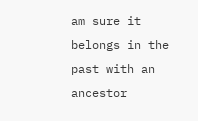am sure it belongs in the past with an ancestor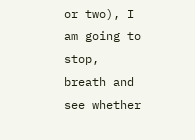or two), I am going to stop, breath and see whether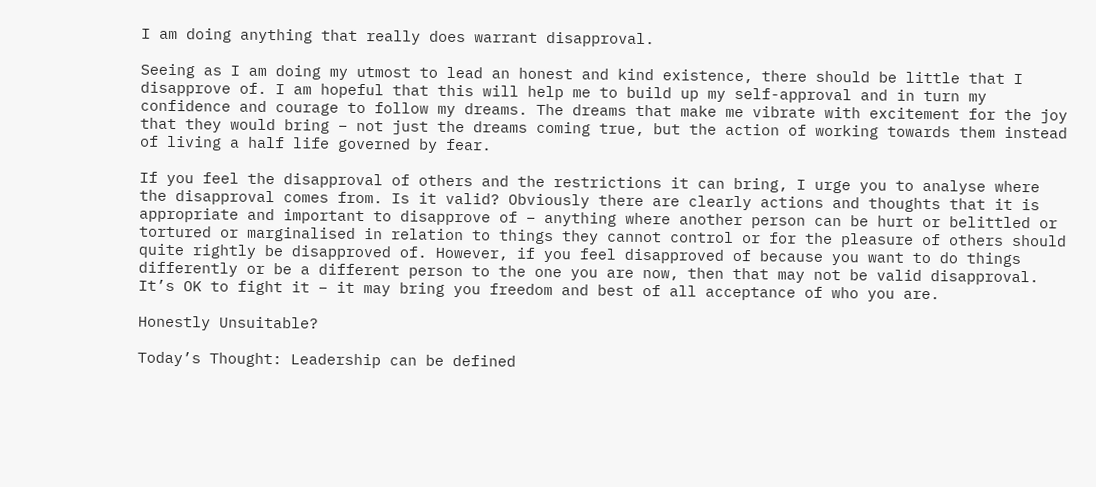I am doing anything that really does warrant disapproval.

Seeing as I am doing my utmost to lead an honest and kind existence, there should be little that I disapprove of. I am hopeful that this will help me to build up my self-approval and in turn my confidence and courage to follow my dreams. The dreams that make me vibrate with excitement for the joy that they would bring – not just the dreams coming true, but the action of working towards them instead of living a half life governed by fear.

If you feel the disapproval of others and the restrictions it can bring, I urge you to analyse where the disapproval comes from. Is it valid? Obviously there are clearly actions and thoughts that it is appropriate and important to disapprove of – anything where another person can be hurt or belittled or tortured or marginalised in relation to things they cannot control or for the pleasure of others should quite rightly be disapproved of. However, if you feel disapproved of because you want to do things differently or be a different person to the one you are now, then that may not be valid disapproval. It’s OK to fight it – it may bring you freedom and best of all acceptance of who you are.

Honestly Unsuitable?

Today’s Thought: Leadership can be defined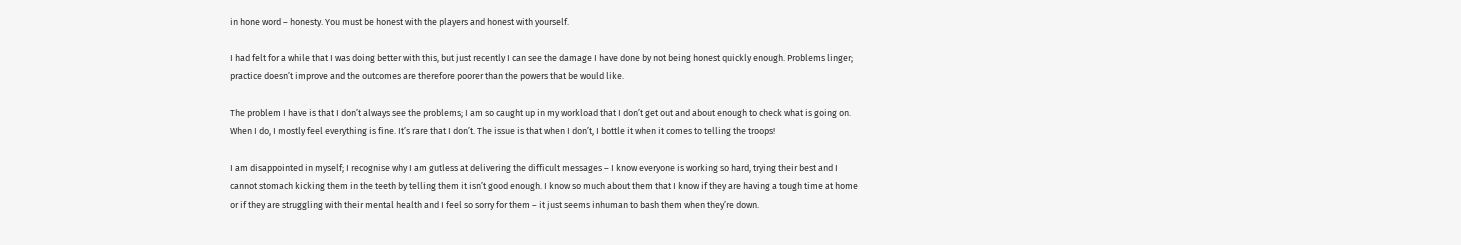in hone word – honesty. You must be honest with the players and honest with yourself.

I had felt for a while that I was doing better with this, but just recently I can see the damage I have done by not being honest quickly enough. Problems linger; practice doesn’t improve and the outcomes are therefore poorer than the powers that be would like.

The problem I have is that I don’t always see the problems; I am so caught up in my workload that I don’t get out and about enough to check what is going on. When I do, I mostly feel everything is fine. It’s rare that I don’t. The issue is that when I don’t, I bottle it when it comes to telling the troops!

I am disappointed in myself; I recognise why I am gutless at delivering the difficult messages – I know everyone is working so hard, trying their best and I cannot stomach kicking them in the teeth by telling them it isn’t good enough. I know so much about them that I know if they are having a tough time at home or if they are struggling with their mental health and I feel so sorry for them – it just seems inhuman to bash them when they’re down.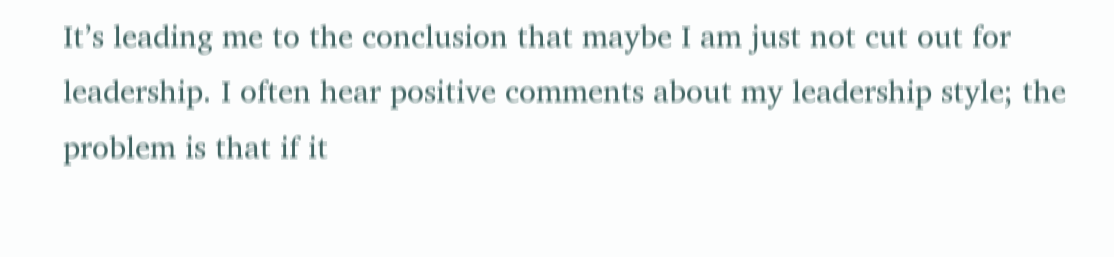It’s leading me to the conclusion that maybe I am just not cut out for leadership. I often hear positive comments about my leadership style; the problem is that if it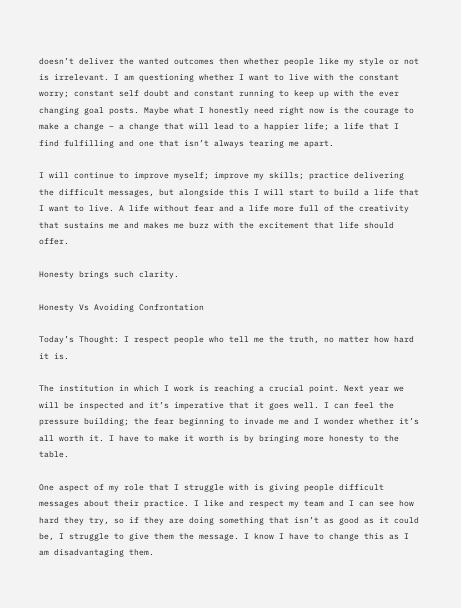doesn’t deliver the wanted outcomes then whether people like my style or not is irrelevant. I am questioning whether I want to live with the constant worry; constant self doubt and constant running to keep up with the ever changing goal posts. Maybe what I honestly need right now is the courage to make a change – a change that will lead to a happier life; a life that I find fulfilling and one that isn’t always tearing me apart.

I will continue to improve myself; improve my skills; practice delivering the difficult messages, but alongside this I will start to build a life that I want to live. A life without fear and a life more full of the creativity that sustains me and makes me buzz with the excitement that life should offer.

Honesty brings such clarity.

Honesty Vs Avoiding Confrontation

Today’s Thought: I respect people who tell me the truth, no matter how hard it is.

The institution in which I work is reaching a crucial point. Next year we will be inspected and it’s imperative that it goes well. I can feel the pressure building; the fear beginning to invade me and I wonder whether it’s all worth it. I have to make it worth is by bringing more honesty to the table.

One aspect of my role that I struggle with is giving people difficult messages about their practice. I like and respect my team and I can see how hard they try, so if they are doing something that isn’t as good as it could be, I struggle to give them the message. I know I have to change this as I am disadvantaging them.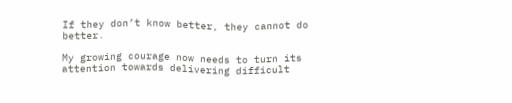If they don’t know better, they cannot do better.

My growing courage now needs to turn its attention towards delivering difficult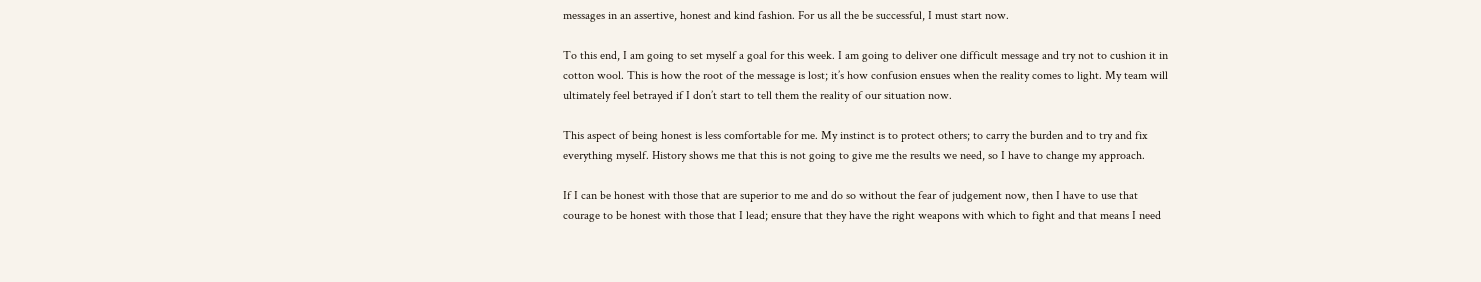messages in an assertive, honest and kind fashion. For us all the be successful, I must start now.

To this end, I am going to set myself a goal for this week. I am going to deliver one difficult message and try not to cushion it in cotton wool. This is how the root of the message is lost; it’s how confusion ensues when the reality comes to light. My team will ultimately feel betrayed if I don’t start to tell them the reality of our situation now.

This aspect of being honest is less comfortable for me. My instinct is to protect others; to carry the burden and to try and fix everything myself. History shows me that this is not going to give me the results we need, so I have to change my approach.

If I can be honest with those that are superior to me and do so without the fear of judgement now, then I have to use that courage to be honest with those that I lead; ensure that they have the right weapons with which to fight and that means I need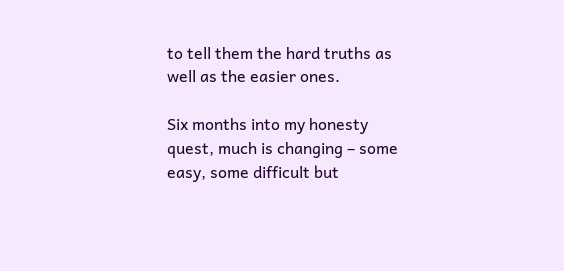to tell them the hard truths as well as the easier ones.

Six months into my honesty quest, much is changing – some easy, some difficult but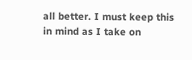all better. I must keep this in mind as I take on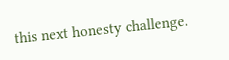this next honesty challenge.